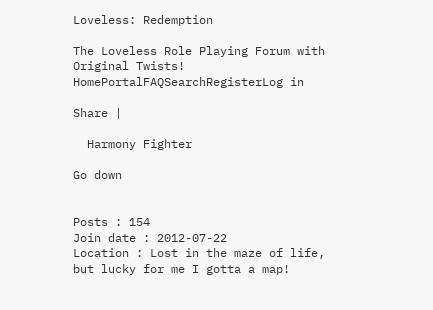Loveless: Redemption

The Loveless Role Playing Forum with Original Twists!
HomePortalFAQSearchRegisterLog in

Share |

  Harmony Fighter

Go down


Posts : 154
Join date : 2012-07-22
Location : Lost in the maze of life, but lucky for me I gotta a map!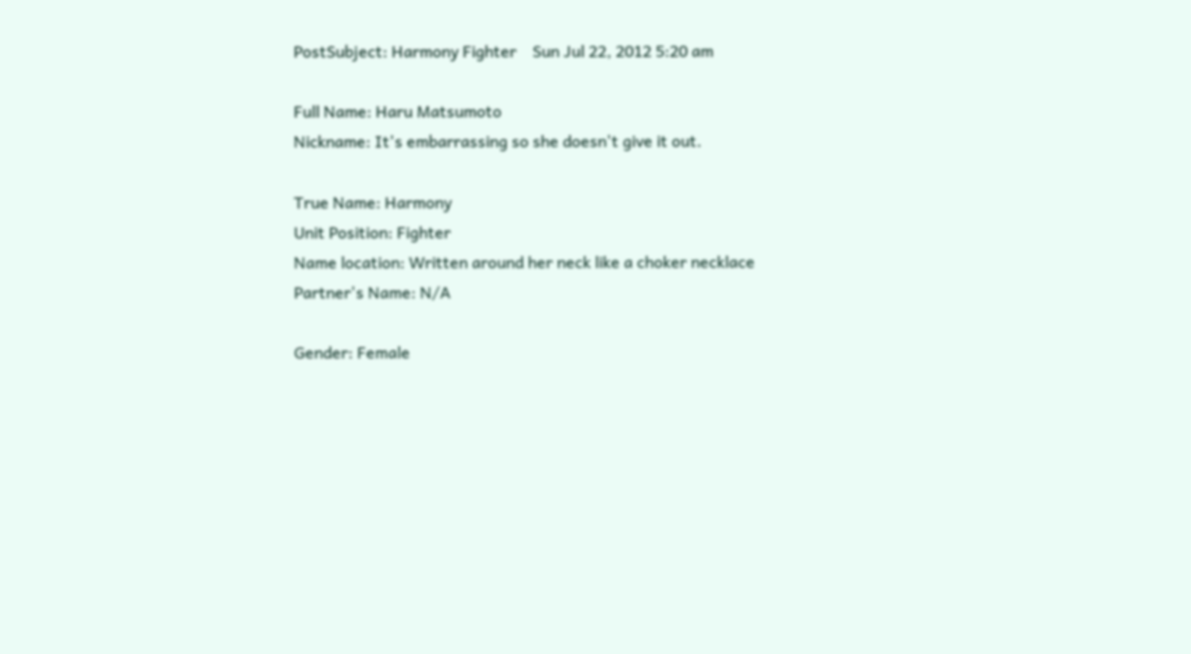PostSubject: Harmony Fighter    Sun Jul 22, 2012 5:20 am

Full Name: Haru Matsumoto
Nickname: It's embarrassing so she doesn't give it out.

True Name: Harmony
Unit Position: Fighter
Name location: Written around her neck like a choker necklace
Partner's Name: N/A

Gender: Female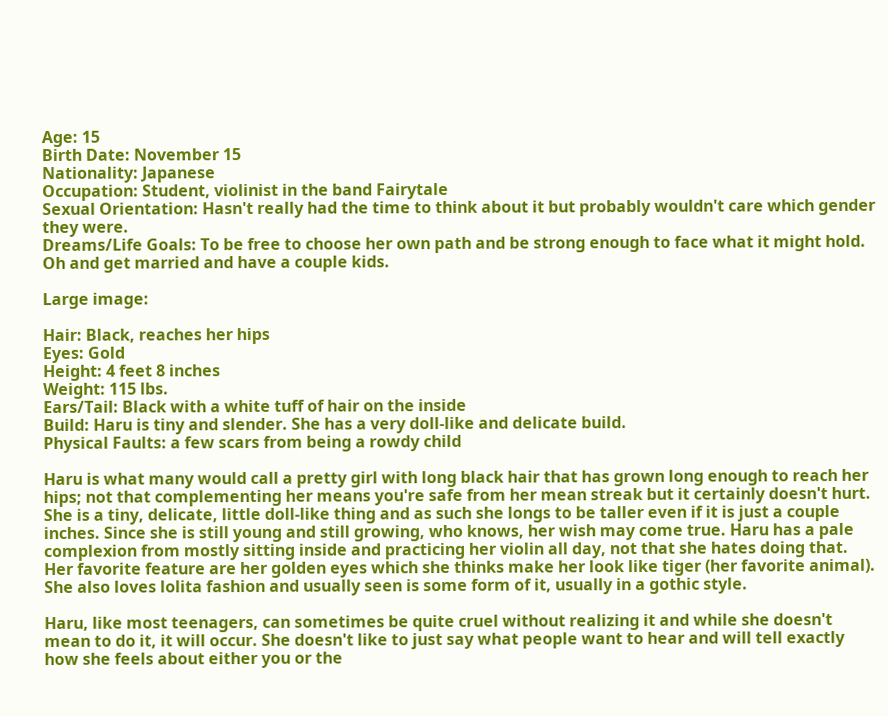Age: 15
Birth Date: November 15
Nationality: Japanese
Occupation: Student, violinist in the band Fairytale
Sexual Orientation: Hasn't really had the time to think about it but probably wouldn't care which gender they were.
Dreams/Life Goals: To be free to choose her own path and be strong enough to face what it might hold. Oh and get married and have a couple kids.

Large image:

Hair: Black, reaches her hips
Eyes: Gold
Height: 4 feet 8 inches
Weight: 115 lbs.
Ears/Tail: Black with a white tuff of hair on the inside
Build: Haru is tiny and slender. She has a very doll-like and delicate build.
Physical Faults: a few scars from being a rowdy child

Haru is what many would call a pretty girl with long black hair that has grown long enough to reach her hips; not that complementing her means you're safe from her mean streak but it certainly doesn't hurt. She is a tiny, delicate, little doll-like thing and as such she longs to be taller even if it is just a couple inches. Since she is still young and still growing, who knows, her wish may come true. Haru has a pale complexion from mostly sitting inside and practicing her violin all day, not that she hates doing that. Her favorite feature are her golden eyes which she thinks make her look like tiger (her favorite animal). She also loves lolita fashion and usually seen is some form of it, usually in a gothic style.

Haru, like most teenagers, can sometimes be quite cruel without realizing it and while she doesn't mean to do it, it will occur. She doesn't like to just say what people want to hear and will tell exactly how she feels about either you or the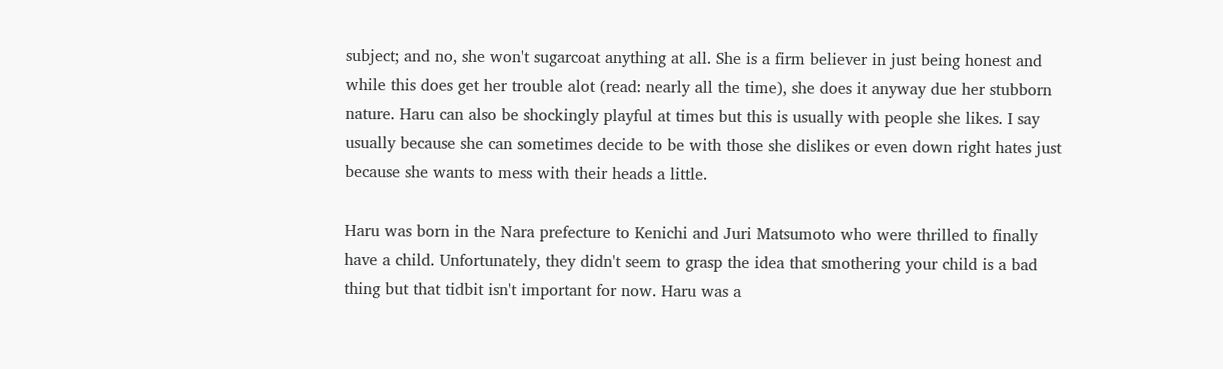subject; and no, she won't sugarcoat anything at all. She is a firm believer in just being honest and while this does get her trouble alot (read: nearly all the time), she does it anyway due her stubborn nature. Haru can also be shockingly playful at times but this is usually with people she likes. I say usually because she can sometimes decide to be with those she dislikes or even down right hates just because she wants to mess with their heads a little.

Haru was born in the Nara prefecture to Kenichi and Juri Matsumoto who were thrilled to finally have a child. Unfortunately, they didn't seem to grasp the idea that smothering your child is a bad thing but that tidbit isn't important for now. Haru was a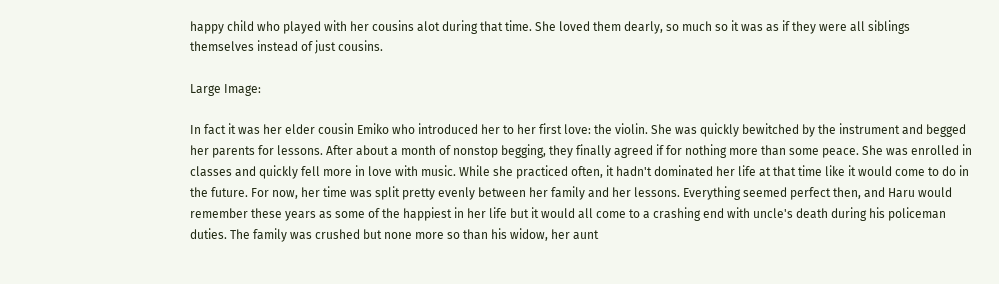happy child who played with her cousins alot during that time. She loved them dearly, so much so it was as if they were all siblings themselves instead of just cousins.

Large Image:

In fact it was her elder cousin Emiko who introduced her to her first love: the violin. She was quickly bewitched by the instrument and begged her parents for lessons. After about a month of nonstop begging, they finally agreed if for nothing more than some peace. She was enrolled in classes and quickly fell more in love with music. While she practiced often, it hadn't dominated her life at that time like it would come to do in the future. For now, her time was split pretty evenly between her family and her lessons. Everything seemed perfect then, and Haru would remember these years as some of the happiest in her life but it would all come to a crashing end with uncle's death during his policeman duties. The family was crushed but none more so than his widow, her aunt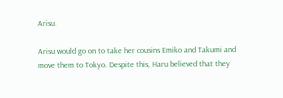Arisu.

Arisu would go on to take her cousins Emiko and Takumi and move them to Tokyo. Despite this, Haru believed that they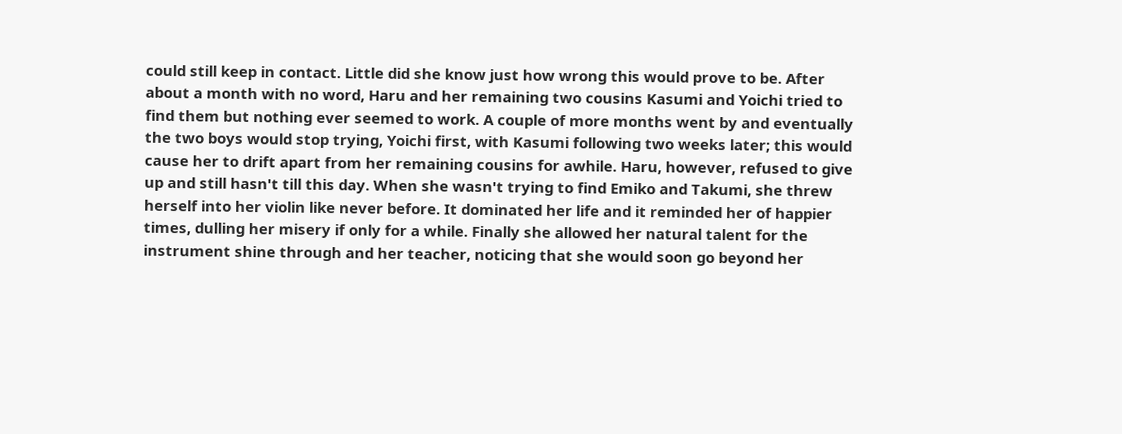could still keep in contact. Little did she know just how wrong this would prove to be. After about a month with no word, Haru and her remaining two cousins Kasumi and Yoichi tried to find them but nothing ever seemed to work. A couple of more months went by and eventually the two boys would stop trying, Yoichi first, with Kasumi following two weeks later; this would cause her to drift apart from her remaining cousins for awhile. Haru, however, refused to give up and still hasn't till this day. When she wasn't trying to find Emiko and Takumi, she threw herself into her violin like never before. It dominated her life and it reminded her of happier times, dulling her misery if only for a while. Finally she allowed her natural talent for the instrument shine through and her teacher, noticing that she would soon go beyond her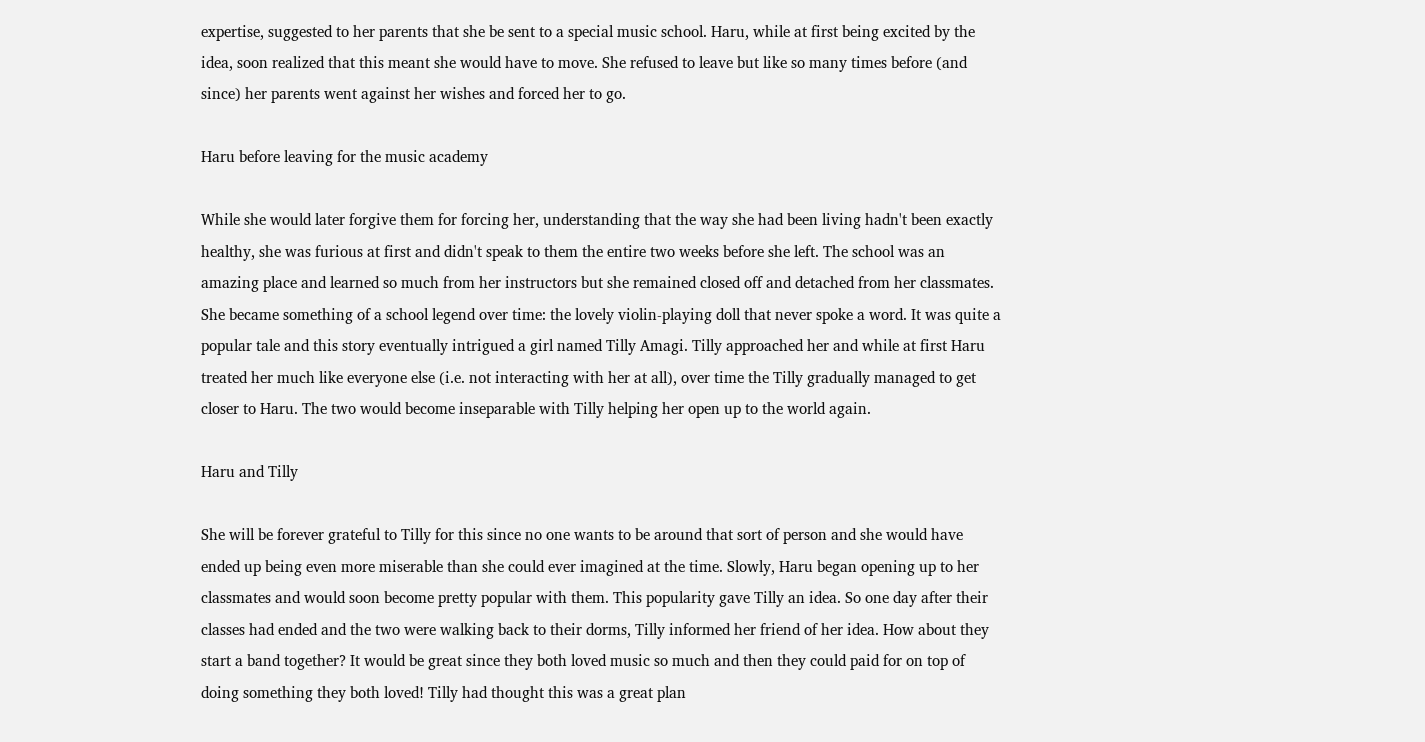expertise, suggested to her parents that she be sent to a special music school. Haru, while at first being excited by the idea, soon realized that this meant she would have to move. She refused to leave but like so many times before (and since) her parents went against her wishes and forced her to go.

Haru before leaving for the music academy

While she would later forgive them for forcing her, understanding that the way she had been living hadn't been exactly healthy, she was furious at first and didn't speak to them the entire two weeks before she left. The school was an amazing place and learned so much from her instructors but she remained closed off and detached from her classmates. She became something of a school legend over time: the lovely violin-playing doll that never spoke a word. It was quite a popular tale and this story eventually intrigued a girl named Tilly Amagi. Tilly approached her and while at first Haru treated her much like everyone else (i.e. not interacting with her at all), over time the Tilly gradually managed to get closer to Haru. The two would become inseparable with Tilly helping her open up to the world again.

Haru and Tilly

She will be forever grateful to Tilly for this since no one wants to be around that sort of person and she would have ended up being even more miserable than she could ever imagined at the time. Slowly, Haru began opening up to her classmates and would soon become pretty popular with them. This popularity gave Tilly an idea. So one day after their classes had ended and the two were walking back to their dorms, Tilly informed her friend of her idea. How about they start a band together? It would be great since they both loved music so much and then they could paid for on top of doing something they both loved! Tilly had thought this was a great plan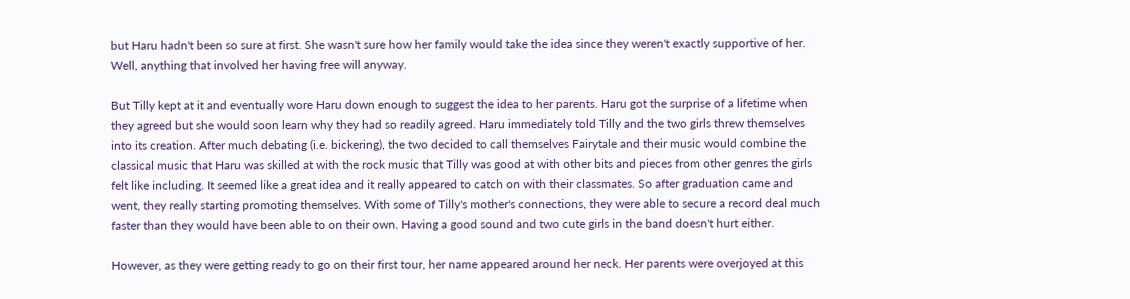but Haru hadn't been so sure at first. She wasn't sure how her family would take the idea since they weren't exactly supportive of her. Well, anything that involved her having free will anyway.

But Tilly kept at it and eventually wore Haru down enough to suggest the idea to her parents. Haru got the surprise of a lifetime when they agreed but she would soon learn why they had so readily agreed. Haru immediately told Tilly and the two girls threw themselves into its creation. After much debating (i.e. bickering), the two decided to call themselves Fairytale and their music would combine the classical music that Haru was skilled at with the rock music that Tilly was good at with other bits and pieces from other genres the girls felt like including. It seemed like a great idea and it really appeared to catch on with their classmates. So after graduation came and went, they really starting promoting themselves. With some of Tilly's mother's connections, they were able to secure a record deal much faster than they would have been able to on their own. Having a good sound and two cute girls in the band doesn't hurt either.

However, as they were getting ready to go on their first tour, her name appeared around her neck. Her parents were overjoyed at this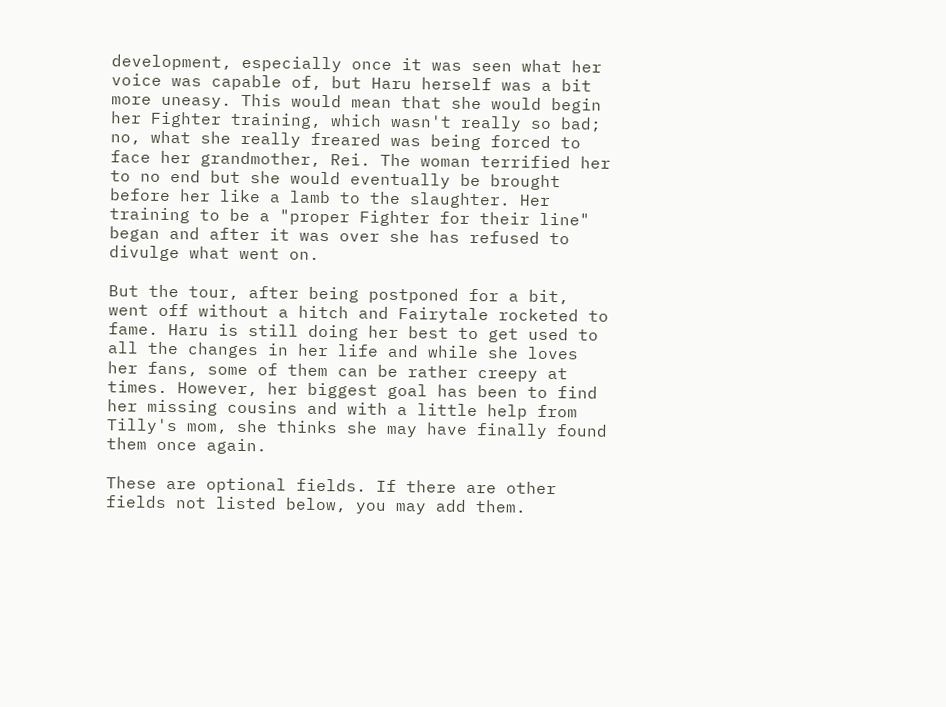development, especially once it was seen what her voice was capable of, but Haru herself was a bit more uneasy. This would mean that she would begin her Fighter training, which wasn't really so bad; no, what she really freared was being forced to face her grandmother, Rei. The woman terrified her to no end but she would eventually be brought before her like a lamb to the slaughter. Her training to be a "proper Fighter for their line" began and after it was over she has refused to divulge what went on.

But the tour, after being postponed for a bit, went off without a hitch and Fairytale rocketed to fame. Haru is still doing her best to get used to all the changes in her life and while she loves her fans, some of them can be rather creepy at times. However, her biggest goal has been to find her missing cousins and with a little help from Tilly's mom, she thinks she may have finally found them once again.

These are optional fields. If there are other fields not listed below, you may add them.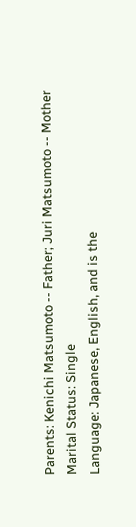Parents: Kenichi Matsumoto -- Father; Juri Matsumoto -- Mother
Marital Status: Single
Language: Japanese, English, and is the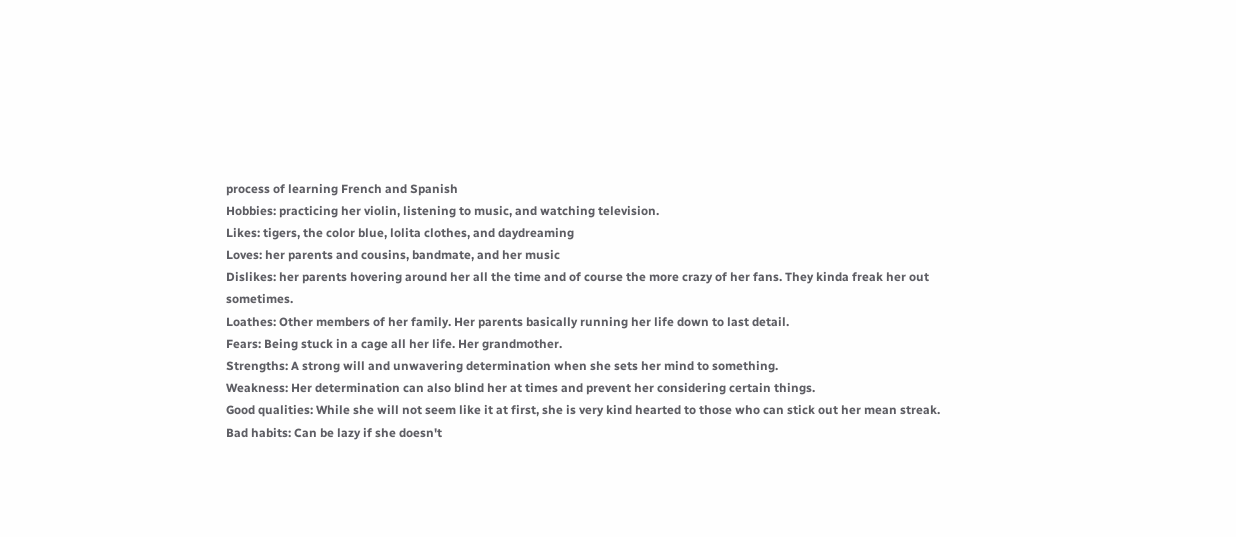process of learning French and Spanish
Hobbies: practicing her violin, listening to music, and watching television.
Likes: tigers, the color blue, lolita clothes, and daydreaming
Loves: her parents and cousins, bandmate, and her music
Dislikes: her parents hovering around her all the time and of course the more crazy of her fans. They kinda freak her out sometimes.
Loathes: Other members of her family. Her parents basically running her life down to last detail.
Fears: Being stuck in a cage all her life. Her grandmother.
Strengths: A strong will and unwavering determination when she sets her mind to something.
Weakness: Her determination can also blind her at times and prevent her considering certain things.
Good qualities: While she will not seem like it at first, she is very kind hearted to those who can stick out her mean streak.
Bad habits: Can be lazy if she doesn't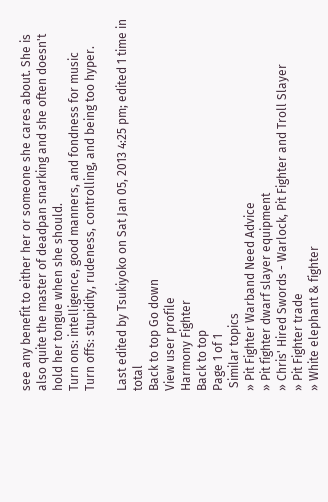see any benefit to either her or someone she cares about. She is also quite the master of deadpan snarking and she often doesn't hold her tongue when she should.
Turn ons: intelligence, good manners, and fondness for music
Turn offs: stupidity, rudeness, controlling, and being too hyper.

Last edited by Tsukiyoko on Sat Jan 05, 2013 4:25 pm; edited 1 time in total
Back to top Go down
View user profile
Harmony Fighter
Back to top
Page 1 of 1
 Similar topics
» Pit Fighter Warband Need Advice
» Pit fighter dwarf slayer equipment
» Chris' Hired Swords - Warlock, Pit Fighter and Troll Slayer
» Pit Fighter trade
» White elephant & fighter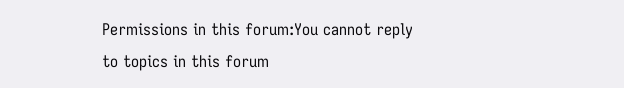Permissions in this forum:You cannot reply to topics in this forum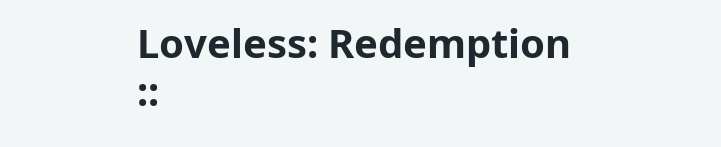Loveless: Redemption ::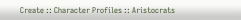Create :: Character Profiles :: Aristocrats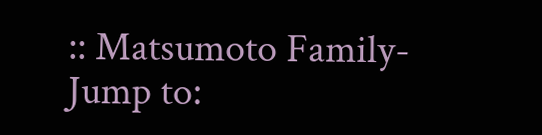:: Matsumoto Family-
Jump to: